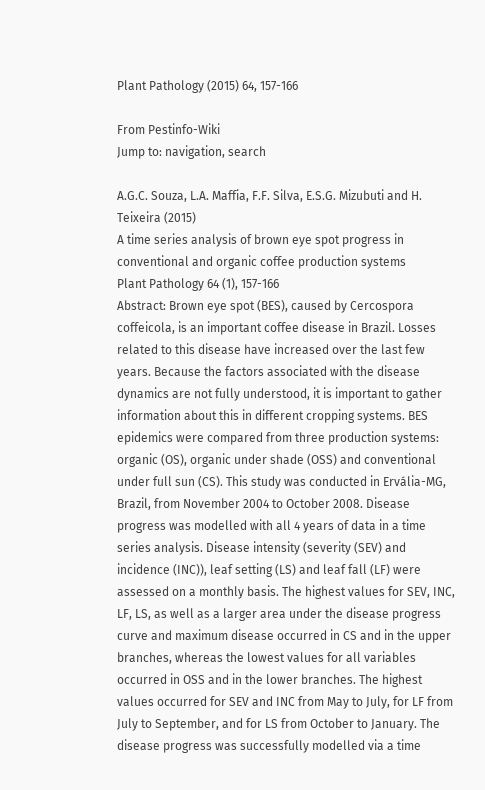Plant Pathology (2015) 64, 157-166

From Pestinfo-Wiki
Jump to: navigation, search

A.G.C. Souza, L.A. Maffia, F.F. Silva, E.S.G. Mizubuti and H. Teixeira (2015)
A time series analysis of brown eye spot progress in conventional and organic coffee production systems
Plant Pathology 64 (1), 157-166
Abstract: Brown eye spot (BES), caused by Cercospora coffeicola, is an important coffee disease in Brazil. Losses related to this disease have increased over the last few years. Because the factors associated with the disease dynamics are not fully understood, it is important to gather information about this in different cropping systems. BES epidemics were compared from three production systems: organic (OS), organic under shade (OSS) and conventional under full sun (CS). This study was conducted in Ervália-MG, Brazil, from November 2004 to October 2008. Disease progress was modelled with all 4 years of data in a time series analysis. Disease intensity (severity (SEV) and incidence (INC)), leaf setting (LS) and leaf fall (LF) were assessed on a monthly basis. The highest values for SEV, INC, LF, LS, as well as a larger area under the disease progress curve and maximum disease occurred in CS and in the upper branches, whereas the lowest values for all variables occurred in OSS and in the lower branches. The highest values occurred for SEV and INC from May to July, for LF from July to September, and for LS from October to January. The disease progress was successfully modelled via a time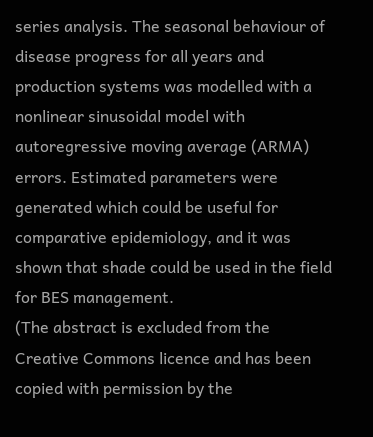series analysis. The seasonal behaviour of disease progress for all years and production systems was modelled with a nonlinear sinusoidal model with autoregressive moving average (ARMA) errors. Estimated parameters were generated which could be useful for comparative epidemiology, and it was shown that shade could be used in the field for BES management.
(The abstract is excluded from the Creative Commons licence and has been copied with permission by the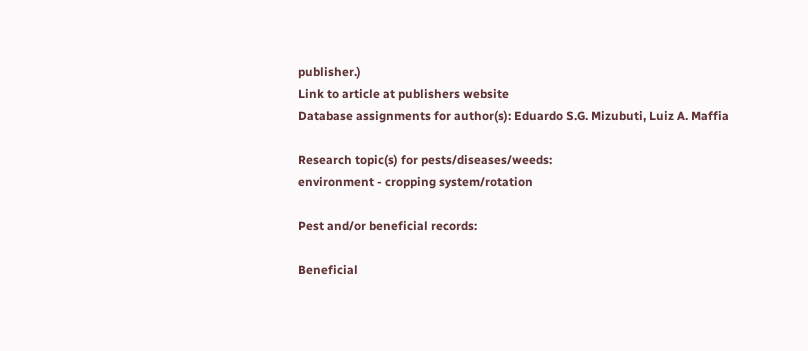publisher.)
Link to article at publishers website
Database assignments for author(s): Eduardo S.G. Mizubuti, Luiz A. Maffia

Research topic(s) for pests/diseases/weeds:
environment - cropping system/rotation

Pest and/or beneficial records:

Beneficial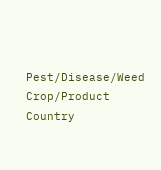Pest/Disease/Weed Crop/Product Country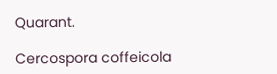Quarant.

Cercospora coffeicola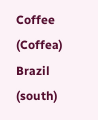Coffee (Coffea) Brazil (south)